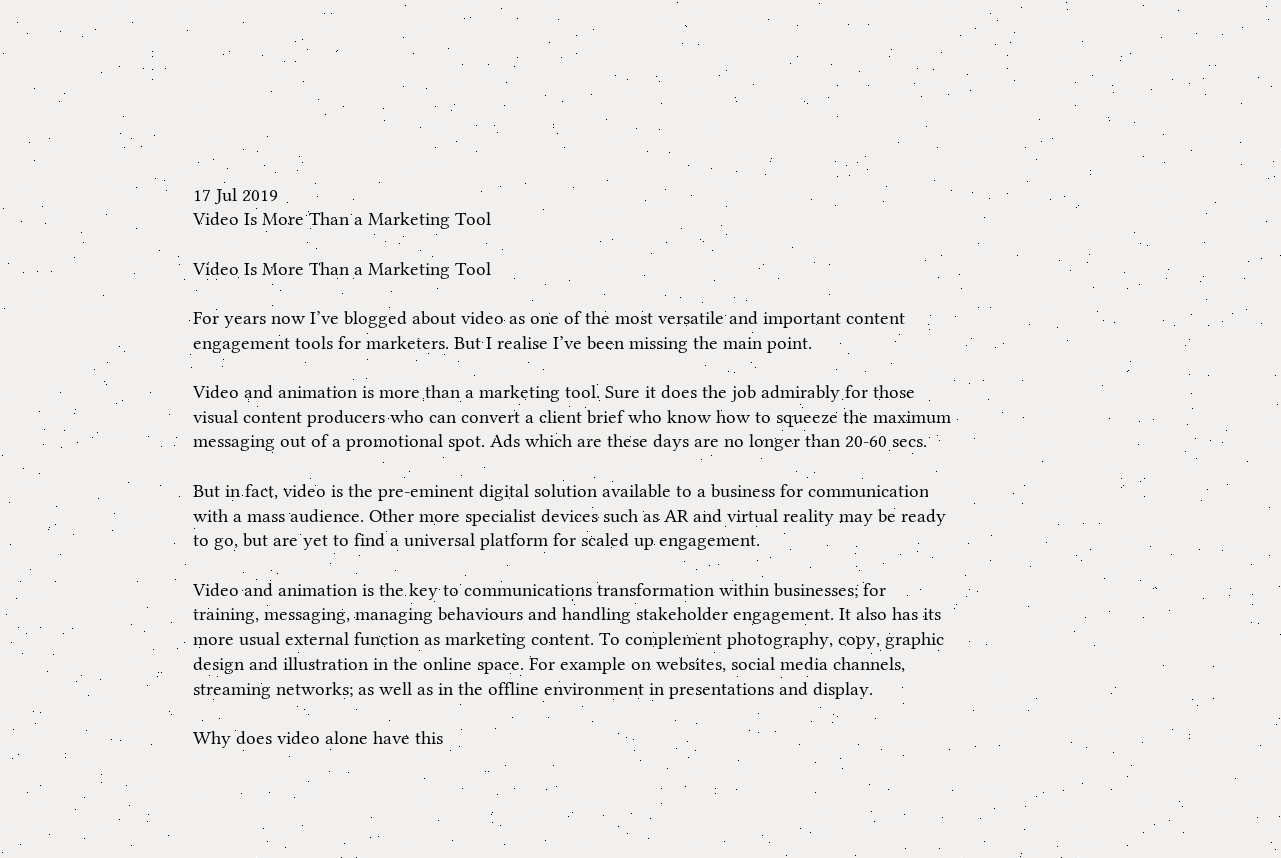17 Jul 2019
Video Is More Than a Marketing Tool

Video Is More Than a Marketing Tool

For years now I’ve blogged about video as one of the most versatile and important content engagement tools for marketers. But I realise I’ve been missing the main point.

Video and animation is more than a marketing tool. Sure it does the job admirably for those visual content producers who can convert a client brief who know how to squeeze the maximum messaging out of a promotional spot. Ads which are these days are no longer than 20-60 secs.

But in fact, video is the pre-eminent digital solution available to a business for communication with a mass audience. Other more specialist devices such as AR and virtual reality may be ready to go, but are yet to find a universal platform for scaled up engagement.

Video and animation is the key to communications transformation within businesses; for training, messaging, managing behaviours and handling stakeholder engagement. It also has its more usual external function as marketing content. To complement photography, copy, graphic design and illustration in the online space. For example on websites, social media channels, streaming networks; as well as in the offline environment in presentations and display.

Why does video alone have this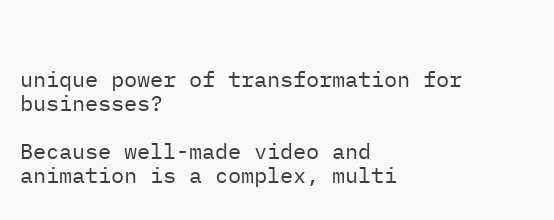unique power of transformation for businesses?

Because well-made video and animation is a complex, multi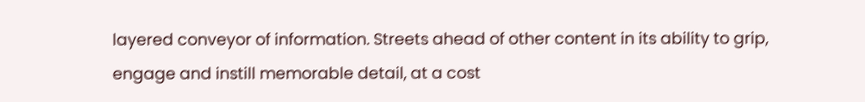layered conveyor of information. Streets ahead of other content in its ability to grip, engage and instill memorable detail, at a cost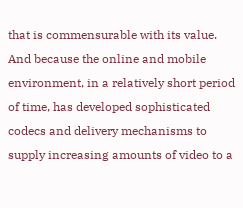that is commensurable with its value. And because the online and mobile environment, in a relatively short period of time, has developed sophisticated codecs and delivery mechanisms to supply increasing amounts of video to a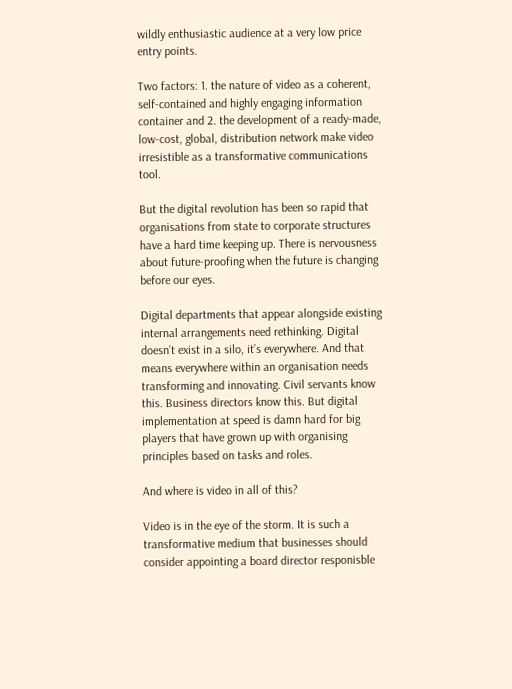wildly enthusiastic audience at a very low price entry points.

Two factors: 1. the nature of video as a coherent, self-contained and highly engaging information container and 2. the development of a ready-made, low-cost, global, distribution network make video irresistible as a transformative communications tool.

But the digital revolution has been so rapid that organisations from state to corporate structures have a hard time keeping up. There is nervousness about future-proofing when the future is changing before our eyes.

Digital departments that appear alongside existing internal arrangements need rethinking. Digital doesn’t exist in a silo, it’s everywhere. And that means everywhere within an organisation needs transforming and innovating. Civil servants know this. Business directors know this. But digital implementation at speed is damn hard for big players that have grown up with organising principles based on tasks and roles.

And where is video in all of this?

Video is in the eye of the storm. It is such a transformative medium that businesses should consider appointing a board director responisble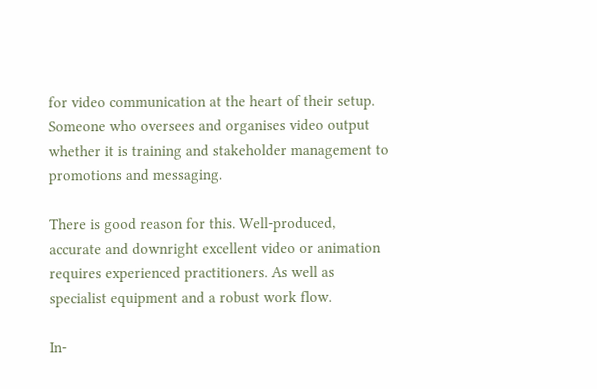for video communication at the heart of their setup. Someone who oversees and organises video output whether it is training and stakeholder management to promotions and messaging.

There is good reason for this. Well-produced, accurate and downright excellent video or animation requires experienced practitioners. As well as specialist equipment and a robust work flow.

In-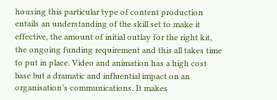housing this particular type of content production entails an understanding of the skill set to make it effective, the amount of initial outlay for the right kit, the ongoing funding requirement and this all takes time to put in place. Video and animation has a high cost base but a dramatic and influential impact on an organisation’s communications. It makes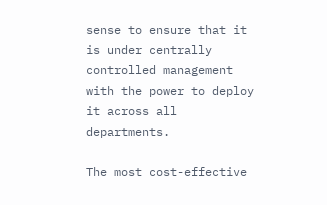sense to ensure that it is under centrally controlled management with the power to deploy it across all departments.

The most cost-effective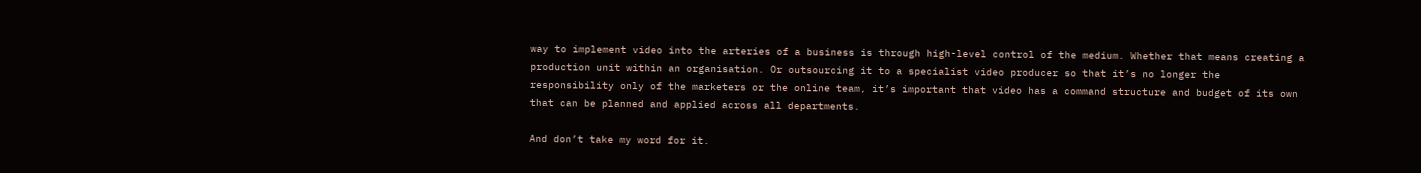way to implement video into the arteries of a business is through high-level control of the medium. Whether that means creating a production unit within an organisation. Or outsourcing it to a specialist video producer so that it’s no longer the responsibility only of the marketers or the online team, it’s important that video has a command structure and budget of its own that can be planned and applied across all departments.

And don’t take my word for it.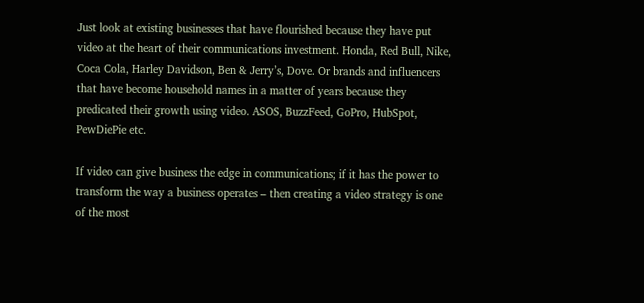Just look at existing businesses that have flourished because they have put video at the heart of their communications investment. Honda, Red Bull, Nike, Coca Cola, Harley Davidson, Ben & Jerry’s, Dove. Or brands and influencers that have become household names in a matter of years because they predicated their growth using video. ASOS, BuzzFeed, GoPro, HubSpot, PewDiePie etc.

If video can give business the edge in communications; if it has the power to transform the way a business operates – then creating a video strategy is one of the most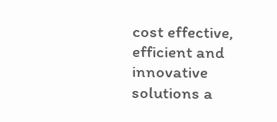cost effective, efficient and innovative solutions a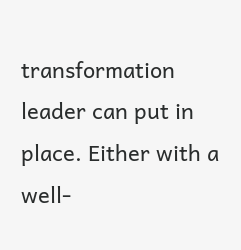transformation leader can put in place. Either with a well-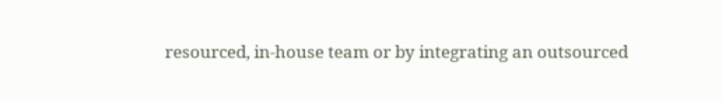resourced, in-house team or by integrating an outsourced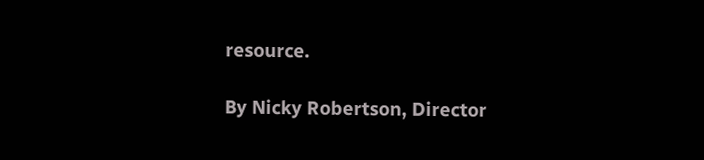resource.

By Nicky Robertson, Director